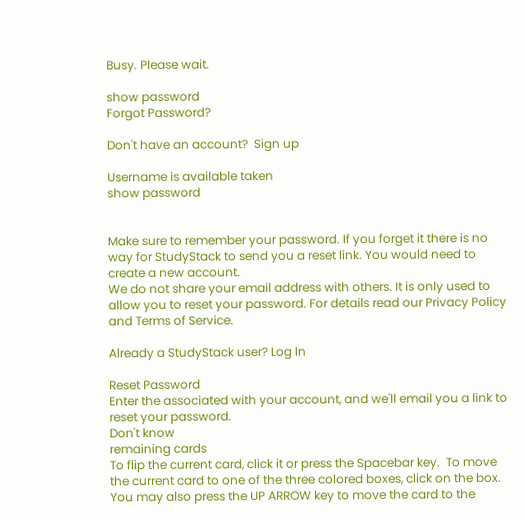Busy. Please wait.

show password
Forgot Password?

Don't have an account?  Sign up

Username is available taken
show password


Make sure to remember your password. If you forget it there is no way for StudyStack to send you a reset link. You would need to create a new account.
We do not share your email address with others. It is only used to allow you to reset your password. For details read our Privacy Policy and Terms of Service.

Already a StudyStack user? Log In

Reset Password
Enter the associated with your account, and we'll email you a link to reset your password.
Don't know
remaining cards
To flip the current card, click it or press the Spacebar key.  To move the current card to one of the three colored boxes, click on the box.  You may also press the UP ARROW key to move the card to the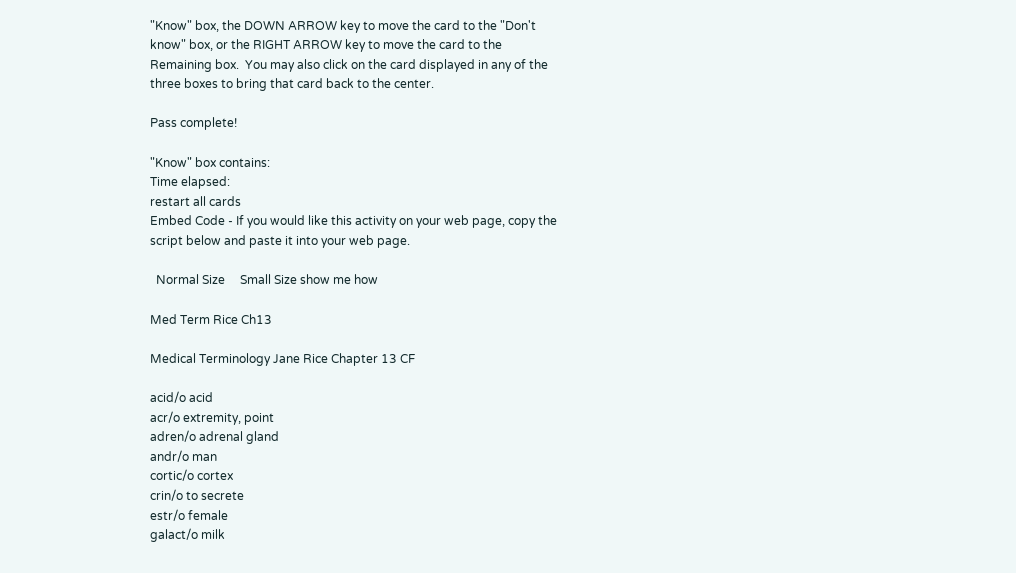"Know" box, the DOWN ARROW key to move the card to the "Don't know" box, or the RIGHT ARROW key to move the card to the Remaining box.  You may also click on the card displayed in any of the three boxes to bring that card back to the center.

Pass complete!

"Know" box contains:
Time elapsed:
restart all cards
Embed Code - If you would like this activity on your web page, copy the script below and paste it into your web page.

  Normal Size     Small Size show me how

Med Term Rice Ch13

Medical Terminology Jane Rice Chapter 13 CF

acid/o acid
acr/o extremity, point
adren/o adrenal gland
andr/o man
cortic/o cortex
crin/o to secrete
estr/o female
galact/o milk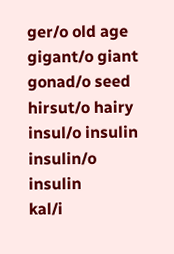ger/o old age
gigant/o giant
gonad/o seed
hirsut/o hairy
insul/o insulin
insulin/o insulin
kal/i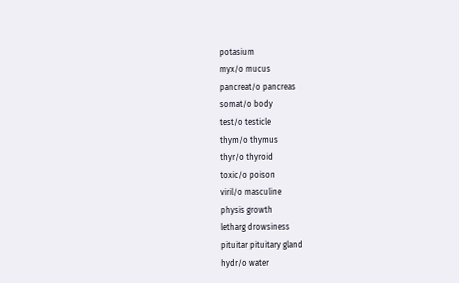potasium
myx/o mucus
pancreat/o pancreas
somat/o body
test/o testicle
thym/o thymus
thyr/o thyroid
toxic/o poison
viril/o masculine
physis growth
letharg drowsiness
pituitar pituitary gland
hydr/o water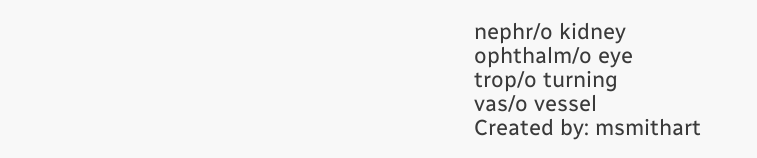nephr/o kidney
ophthalm/o eye
trop/o turning
vas/o vessel
Created by: msmithart